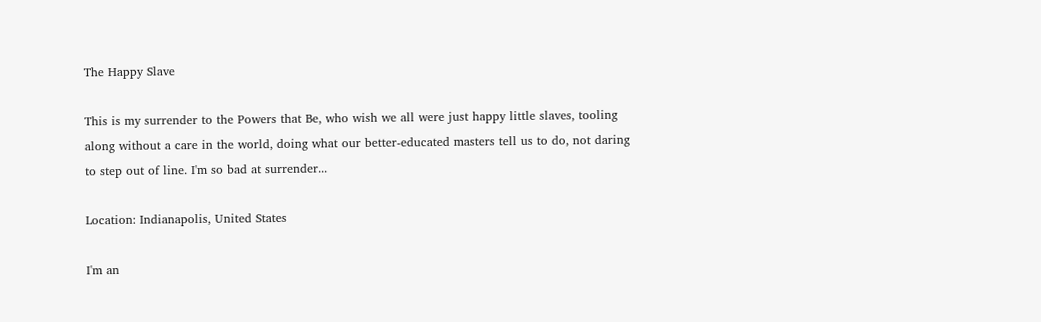The Happy Slave

This is my surrender to the Powers that Be, who wish we all were just happy little slaves, tooling along without a care in the world, doing what our better-educated masters tell us to do, not daring to step out of line. I'm so bad at surrender...

Location: Indianapolis, United States

I'm an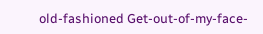old-fashioned Get-out-of-my-face-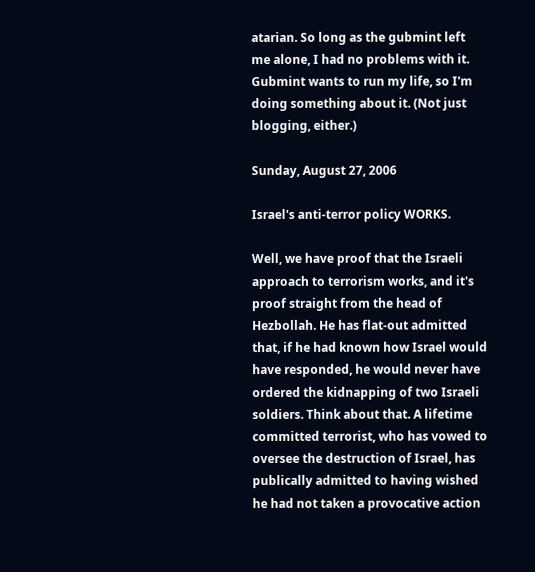atarian. So long as the gubmint left me alone, I had no problems with it. Gubmint wants to run my life, so I'm doing something about it. (Not just blogging, either.)

Sunday, August 27, 2006

Israel's anti-terror policy WORKS.

Well, we have proof that the Israeli approach to terrorism works, and it's proof straight from the head of Hezbollah. He has flat-out admitted that, if he had known how Israel would have responded, he would never have ordered the kidnapping of two Israeli soldiers. Think about that. A lifetime committed terrorist, who has vowed to oversee the destruction of Israel, has publically admitted to having wished he had not taken a provocative action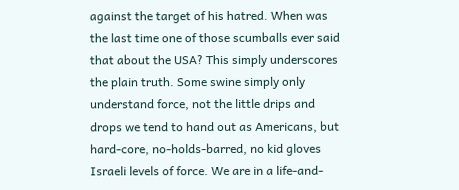against the target of his hatred. When was the last time one of those scumballs ever said that about the USA? This simply underscores the plain truth. Some swine simply only understand force, not the little drips and drops we tend to hand out as Americans, but hard-core, no-holds-barred, no kid gloves Israeli levels of force. We are in a life-and-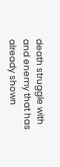death struggle with and enemy that has already shown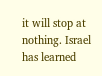it will stop at nothing. Israel has learned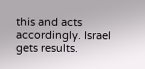this and acts accordingly. Israel gets results.